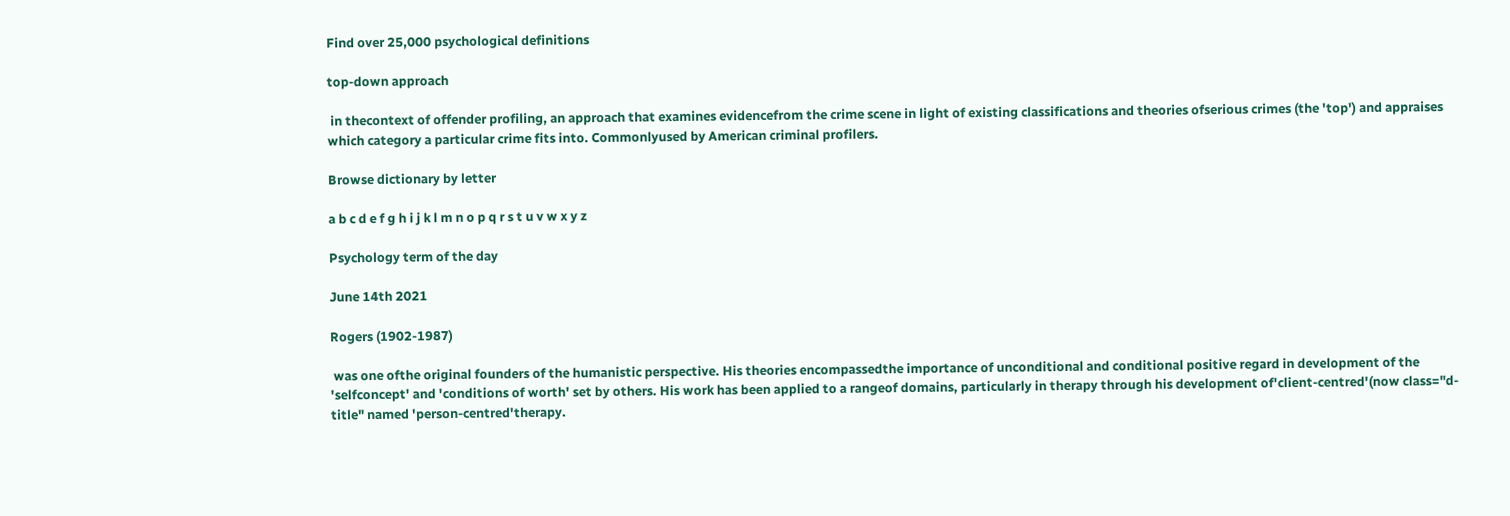Find over 25,000 psychological definitions

top-down approach

 in thecontext of offender profiling, an approach that examines evidencefrom the crime scene in light of existing classifications and theories ofserious crimes (the 'top') and appraises which category a particular crime fits into. Commonlyused by American criminal profilers.

Browse dictionary by letter

a b c d e f g h i j k l m n o p q r s t u v w x y z

Psychology term of the day

June 14th 2021

Rogers (1902-1987)

 was one ofthe original founders of the humanistic perspective. His theories encompassedthe importance of unconditional and conditional positive regard in development of the 'selfconcept' and 'conditions of worth' set by others. His work has been applied to a rangeof domains, particularly in therapy through his development of'client-centred'(now class="d-title" named 'person-centred'therapy.